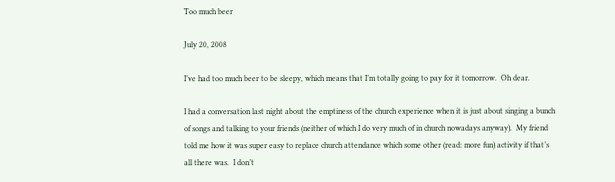Too much beer

July 20, 2008

I’ve had too much beer to be sleepy, which means that I’m totally going to pay for it tomorrow.  Oh dear.

I had a conversation last night about the emptiness of the church experience when it is just about singing a bunch of songs and talking to your friends (neither of which I do very much of in church nowadays anyway).  My friend told me how it was super easy to replace church attendance which some other (read: more fun) activity if that’s all there was.  I don’t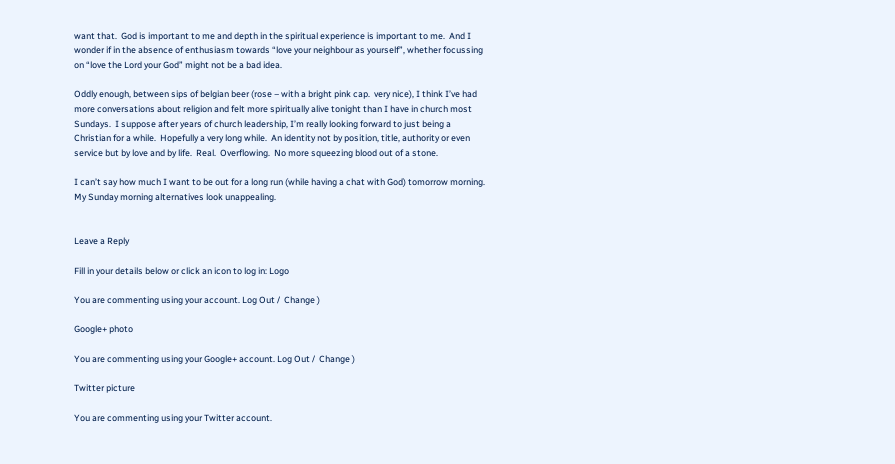want that.  God is important to me and depth in the spiritual experience is important to me.  And I wonder if in the absence of enthusiasm towards “love your neighbour as yourself”, whether focussing on “love the Lord your God” might not be a bad idea.

Oddly enough, between sips of belgian beer (rose – with a bright pink cap.  very nice), I think I’ve had more conversations about religion and felt more spiritually alive tonight than I have in church most Sundays.  I suppose after years of church leadership, I’m really looking forward to just being a Christian for a while.  Hopefully a very long while.  An identity not by position, title, authority or even service but by love and by life.  Real.  Overflowing.  No more squeezing blood out of a stone.

I can’t say how much I want to be out for a long run (while having a chat with God) tomorrow morning.  My Sunday morning alternatives look unappealing.


Leave a Reply

Fill in your details below or click an icon to log in: Logo

You are commenting using your account. Log Out /  Change )

Google+ photo

You are commenting using your Google+ account. Log Out /  Change )

Twitter picture

You are commenting using your Twitter account.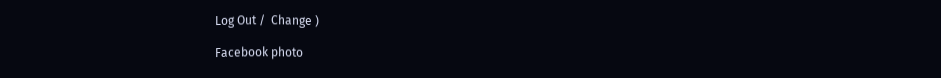Log Out /  Change )

Facebook photo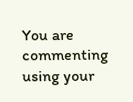You are commenting using your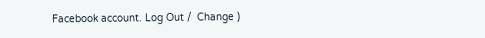Facebook account. Log Out /  Change )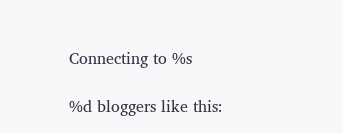Connecting to %s

%d bloggers like this: